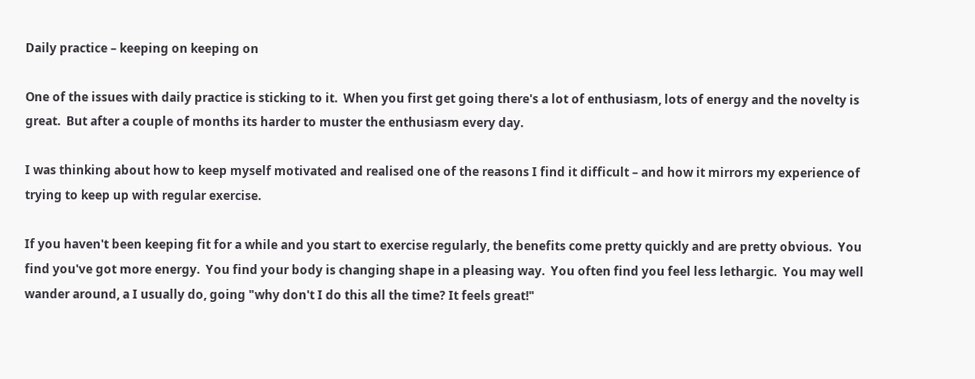Daily practice – keeping on keeping on

One of the issues with daily practice is sticking to it.  When you first get going there's a lot of enthusiasm, lots of energy and the novelty is great.  But after a couple of months its harder to muster the enthusiasm every day.

I was thinking about how to keep myself motivated and realised one of the reasons I find it difficult – and how it mirrors my experience of trying to keep up with regular exercise.

If you haven't been keeping fit for a while and you start to exercise regularly, the benefits come pretty quickly and are pretty obvious.  You find you've got more energy.  You find your body is changing shape in a pleasing way.  You often find you feel less lethargic.  You may well wander around, a I usually do, going "why don't I do this all the time? It feels great!"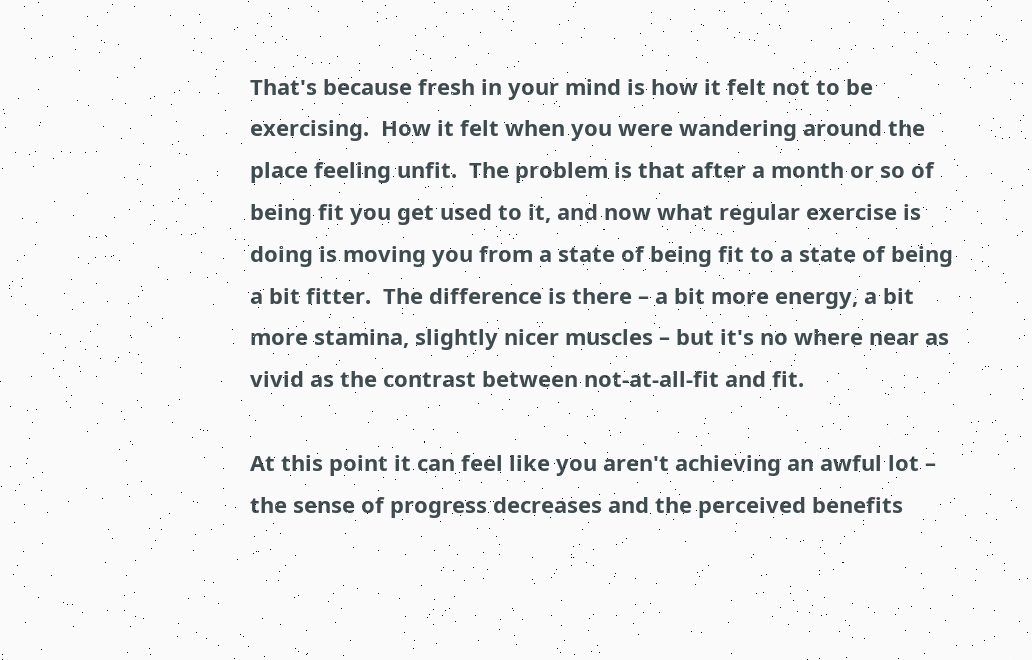That's because fresh in your mind is how it felt not to be exercising.  How it felt when you were wandering around the place feeling unfit.  The problem is that after a month or so of being fit you get used to it, and now what regular exercise is doing is moving you from a state of being fit to a state of being a bit fitter.  The difference is there – a bit more energy, a bit more stamina, slightly nicer muscles – but it's no where near as vivid as the contrast between not-at-all-fit and fit.

At this point it can feel like you aren't achieving an awful lot – the sense of progress decreases and the perceived benefits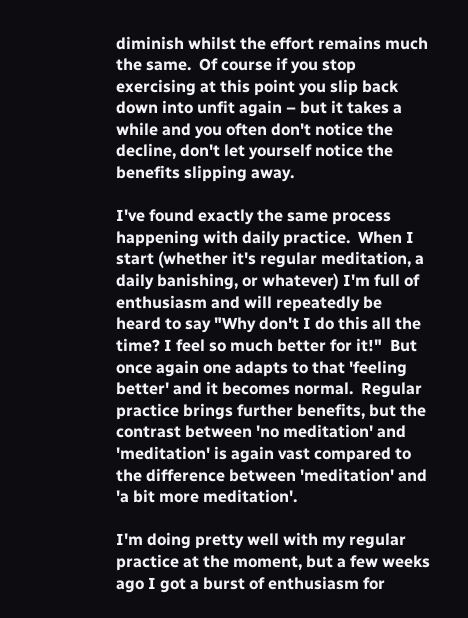diminish whilst the effort remains much the same.  Of course if you stop exercising at this point you slip back down into unfit again – but it takes a while and you often don't notice the decline, don't let yourself notice the benefits slipping away.

I've found exactly the same process happening with daily practice.  When I start (whether it's regular meditation, a daily banishing, or whatever) I'm full of enthusiasm and will repeatedly be heard to say "Why don't I do this all the time? I feel so much better for it!"  But once again one adapts to that 'feeling better' and it becomes normal.  Regular practice brings further benefits, but the contrast between 'no meditation' and 'meditation' is again vast compared to the difference between 'meditation' and 'a bit more meditation'.

I'm doing pretty well with my regular practice at the moment, but a few weeks ago I got a burst of enthusiasm for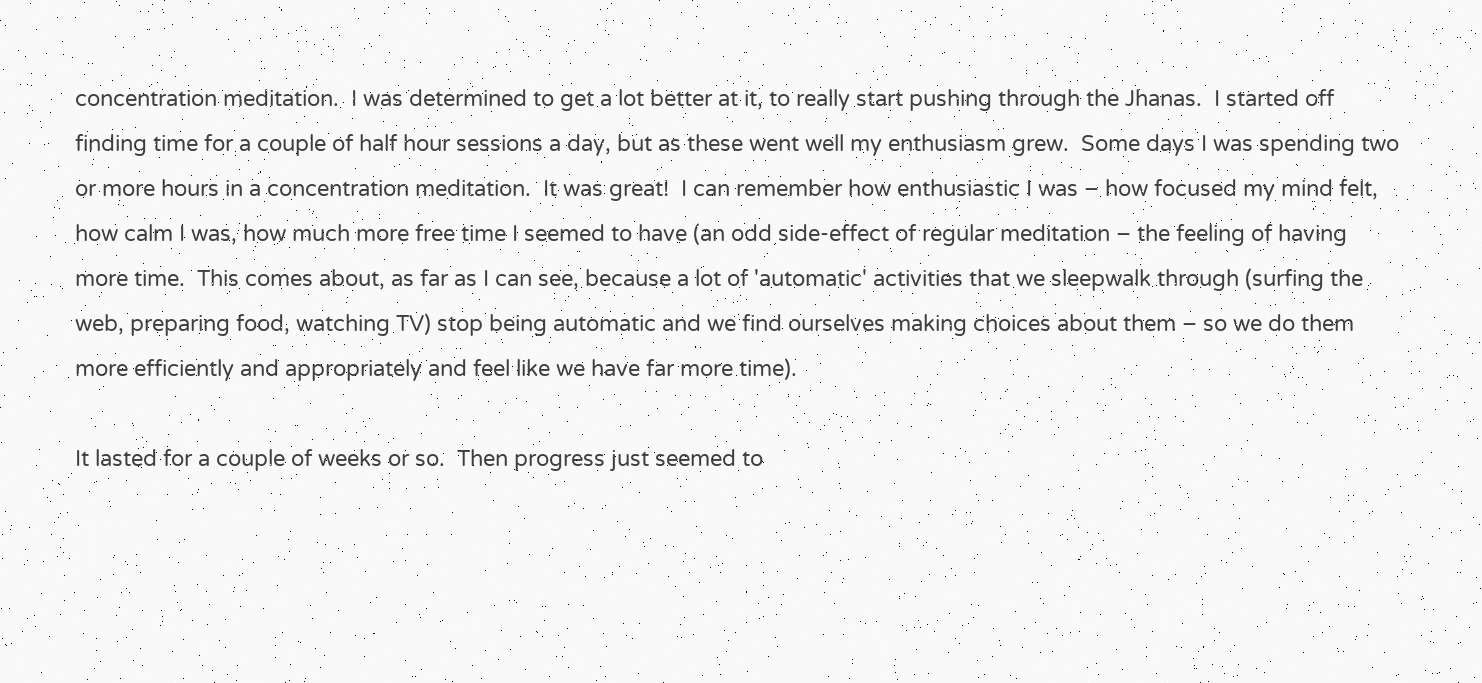concentration meditation.  I was determined to get a lot better at it, to really start pushing through the Jhanas.  I started off finding time for a couple of half hour sessions a day, but as these went well my enthusiasm grew.  Some days I was spending two or more hours in a concentration meditation.  It was great!  I can remember how enthusiastic I was – how focused my mind felt, how calm I was, how much more free time I seemed to have (an odd side-effect of regular meditation – the feeling of having more time.  This comes about, as far as I can see, because a lot of 'automatic' activities that we sleepwalk through (surfing the web, preparing food, watching TV) stop being automatic and we find ourselves making choices about them – so we do them more efficiently and appropriately and feel like we have far more time).

It lasted for a couple of weeks or so.  Then progress just seemed to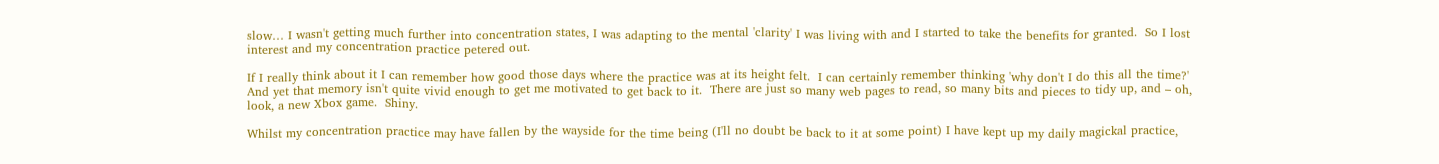slow… I wasn't getting much further into concentration states, I was adapting to the mental 'clarity' I was living with and I started to take the benefits for granted.  So I lost interest and my concentration practice petered out.

If I really think about it I can remember how good those days where the practice was at its height felt.  I can certainly remember thinking 'why don't I do this all the time?'  And yet that memory isn't quite vivid enough to get me motivated to get back to it.  There are just so many web pages to read, so many bits and pieces to tidy up, and – oh, look, a new Xbox game.  Shiny.

Whilst my concentration practice may have fallen by the wayside for the time being (I'll no doubt be back to it at some point) I have kept up my daily magickal practice,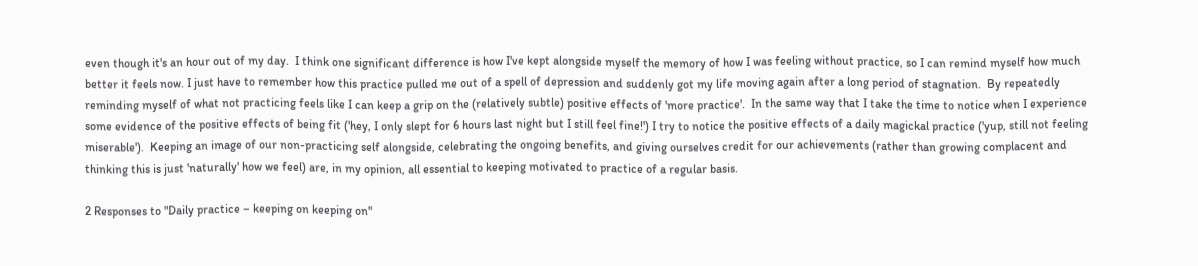even though it's an hour out of my day.  I think one significant difference is how I've kept alongside myself the memory of how I was feeling without practice, so I can remind myself how much better it feels now. I just have to remember how this practice pulled me out of a spell of depression and suddenly got my life moving again after a long period of stagnation.  By repeatedly reminding myself of what not practicing feels like I can keep a grip on the (relatively subtle) positive effects of 'more practice'.  In the same way that I take the time to notice when I experience some evidence of the positive effects of being fit ('hey, I only slept for 6 hours last night but I still feel fine!') I try to notice the positive effects of a daily magickal practice ('yup, still not feeling miserable').  Keeping an image of our non-practicing self alongside, celebrating the ongoing benefits, and giving ourselves credit for our achievements (rather than growing complacent and thinking this is just 'naturally' how we feel) are, in my opinion, all essential to keeping motivated to practice of a regular basis.

2 Responses to "Daily practice – keeping on keeping on"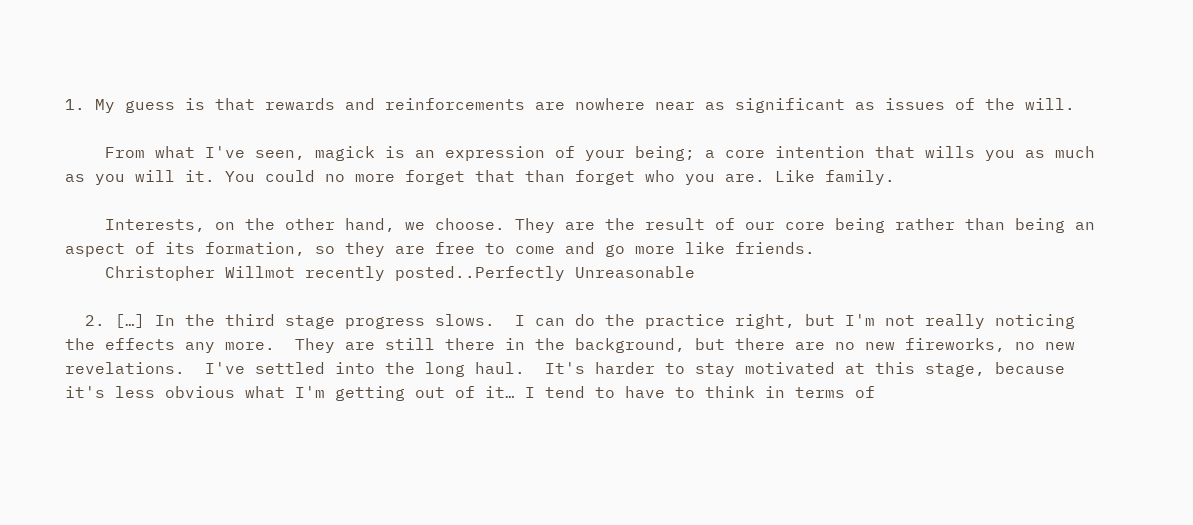1. My guess is that rewards and reinforcements are nowhere near as significant as issues of the will.

    From what I've seen, magick is an expression of your being; a core intention that wills you as much as you will it. You could no more forget that than forget who you are. Like family.

    Interests, on the other hand, we choose. They are the result of our core being rather than being an aspect of its formation, so they are free to come and go more like friends.
    Christopher Willmot recently posted..Perfectly Unreasonable

  2. […] In the third stage progress slows.  I can do the practice right, but I'm not really noticing the effects any more.  They are still there in the background, but there are no new fireworks, no new revelations.  I've settled into the long haul.  It's harder to stay motivated at this stage, because it's less obvious what I'm getting out of it… I tend to have to think in terms of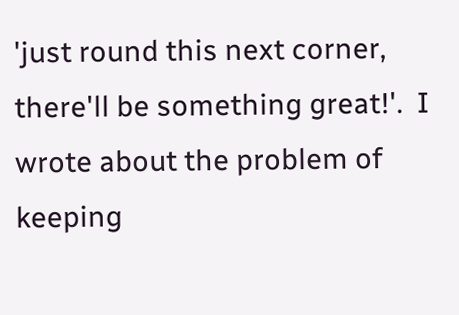'just round this next corner, there'll be something great!'.  I wrote about the problem of keeping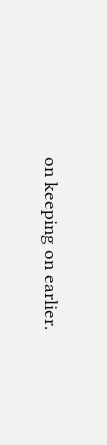on keeping on earlier.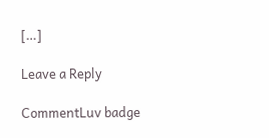[…]

Leave a Reply

CommentLuv badge